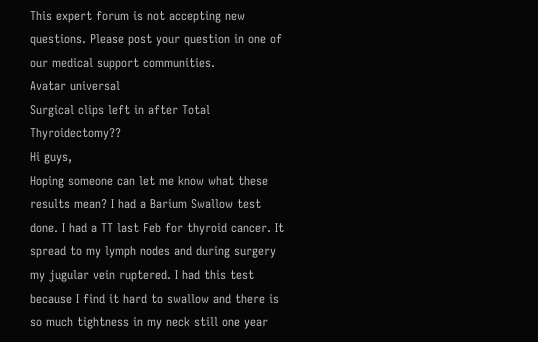This expert forum is not accepting new questions. Please post your question in one of our medical support communities.
Avatar universal
Surgical clips left in after Total Thyroidectomy??
Hi guys,
Hoping someone can let me know what these results mean? I had a Barium Swallow test done. I had a TT last Feb for thyroid cancer. It spread to my lymph nodes and during surgery my jugular vein ruptered. I had this test because I find it hard to swallow and there is so much tightness in my neck still one year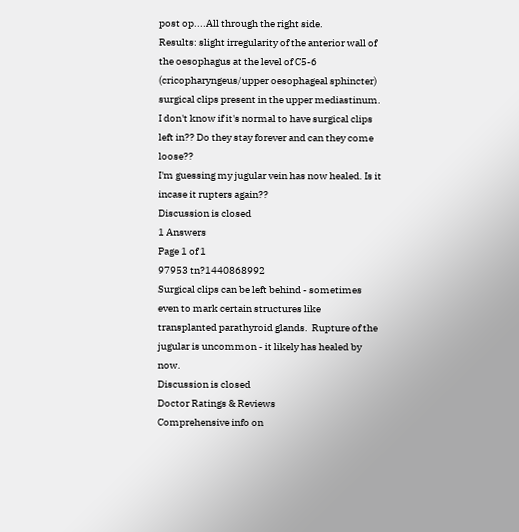post op....All through the right side.
Results: slight irregularity of the anterior wall of the oesophagus at the level of C5-6 (cricopharyngeus/upper oesophageal sphincter) surgical clips present in the upper mediastinum.
I don't know if it's normal to have surgical clips left in?? Do they stay forever and can they come loose??
I'm guessing my jugular vein has now healed. Is it incase it rupters again??
Discussion is closed
1 Answers
Page 1 of 1
97953 tn?1440868992
Surgical clips can be left behind - sometimes even to mark certain structures like transplanted parathyroid glands.  Rupture of the jugular is uncommon - it likely has healed by now.
Discussion is closed
Doctor Ratings & Reviews
Comprehensive info on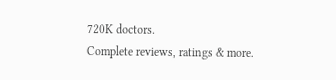720K doctors.
Complete reviews, ratings & more.